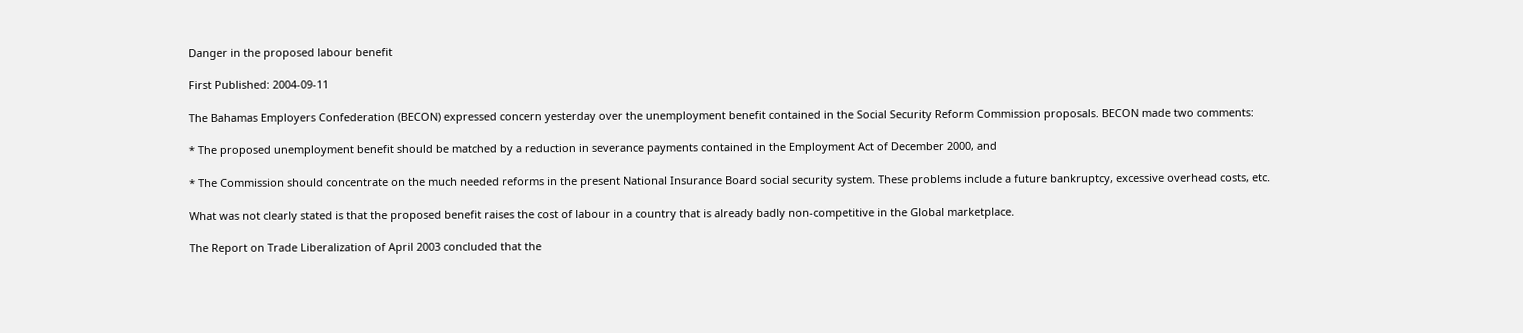Danger in the proposed labour benefit

First Published: 2004-09-11

The Bahamas Employers Confederation (BECON) expressed concern yesterday over the unemployment benefit contained in the Social Security Reform Commission proposals. BECON made two comments:

* The proposed unemployment benefit should be matched by a reduction in severance payments contained in the Employment Act of December 2000, and

* The Commission should concentrate on the much needed reforms in the present National Insurance Board social security system. These problems include a future bankruptcy, excessive overhead costs, etc.

What was not clearly stated is that the proposed benefit raises the cost of labour in a country that is already badly non-competitive in the Global marketplace.

The Report on Trade Liberalization of April 2003 concluded that the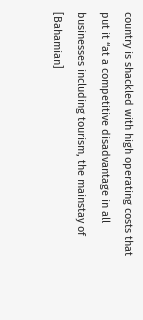country is shackled with high operating costs that put it “at a competitive disadvantage in all businesses including tourism, the mainstay of [Bahamian]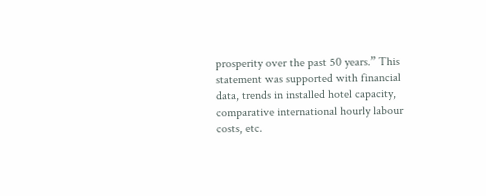prosperity over the past 50 years.” This statement was supported with financial data, trends in installed hotel capacity, comparative international hourly labour costs, etc.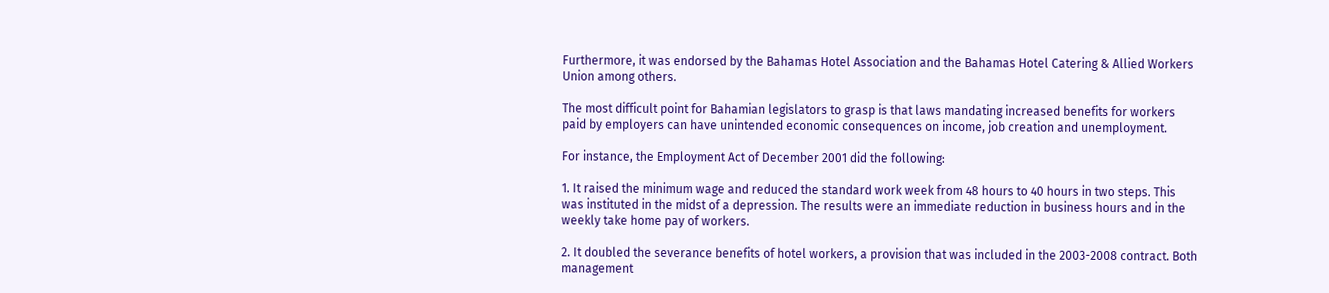Furthermore, it was endorsed by the Bahamas Hotel Association and the Bahamas Hotel Catering & Allied Workers Union among others.

The most difficult point for Bahamian legislators to grasp is that laws mandating increased benefits for workers paid by employers can have unintended economic consequences on income, job creation and unemployment.

For instance, the Employment Act of December 2001 did the following:

1. It raised the minimum wage and reduced the standard work week from 48 hours to 40 hours in two steps. This was instituted in the midst of a depression. The results were an immediate reduction in business hours and in the weekly take home pay of workers.

2. It doubled the severance benefits of hotel workers, a provision that was included in the 2003-2008 contract. Both management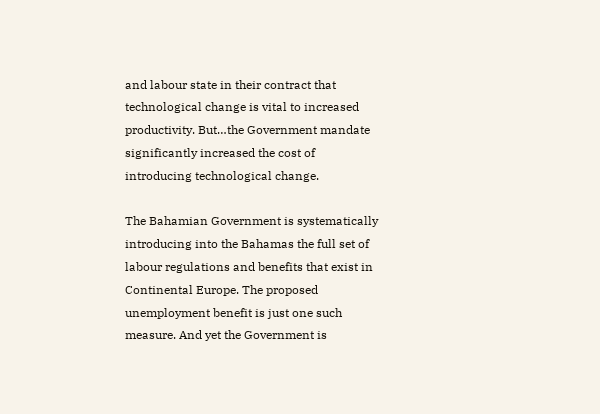and labour state in their contract that technological change is vital to increased productivity. But…the Government mandate significantly increased the cost of introducing technological change.

The Bahamian Government is systematically introducing into the Bahamas the full set of labour regulations and benefits that exist in Continental Europe. The proposed unemployment benefit is just one such measure. And yet the Government is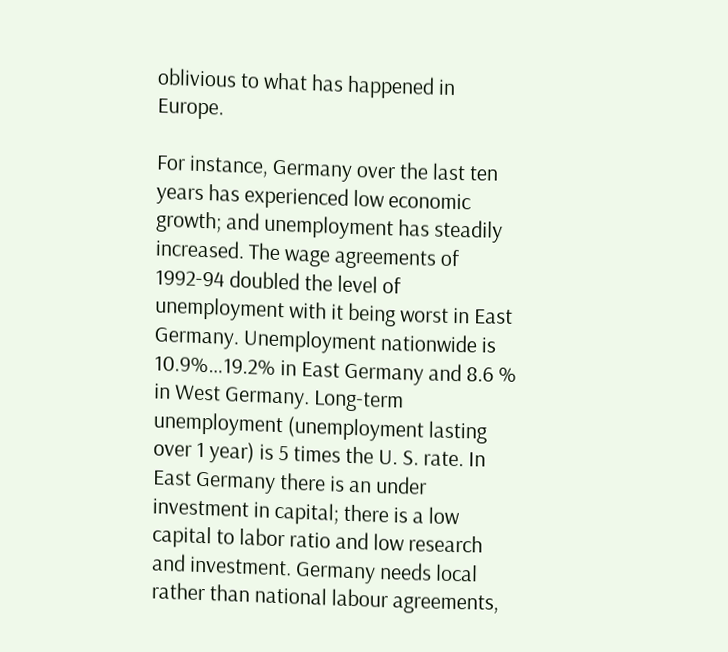oblivious to what has happened in Europe.

For instance, Germany over the last ten years has experienced low economic growth; and unemployment has steadily increased. The wage agreements of 1992-94 doubled the level of unemployment with it being worst in East Germany. Unemployment nationwide is 10.9%…19.2% in East Germany and 8.6 % in West Germany. Long-term unemployment (unemployment lasting over 1 year) is 5 times the U. S. rate. In East Germany there is an under investment in capital; there is a low capital to labor ratio and low research and investment. Germany needs local rather than national labour agreements,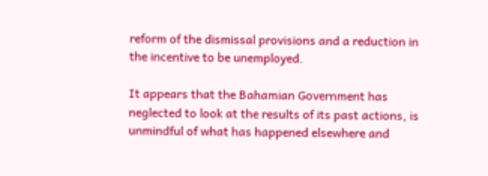reform of the dismissal provisions and a reduction in the incentive to be unemployed.

It appears that the Bahamian Government has neglected to look at the results of its past actions, is unmindful of what has happened elsewhere and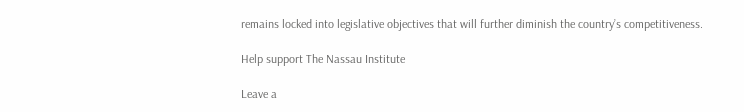remains locked into legislative objectives that will further diminish the country’s competitiveness.

Help support The Nassau Institute

Leave a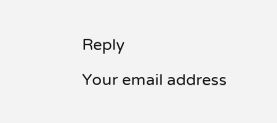Reply

Your email address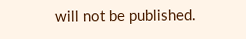will not be published.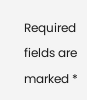Required fields are marked *